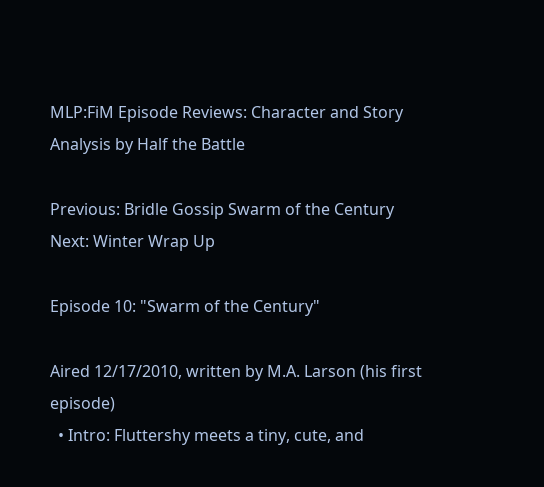MLP:FiM Episode Reviews: Character and Story Analysis by Half the Battle

Previous: Bridle Gossip Swarm of the Century Next: Winter Wrap Up

Episode 10: "Swarm of the Century"

Aired 12/17/2010, written by M.A. Larson (his first episode)
  • Intro: Fluttershy meets a tiny, cute, and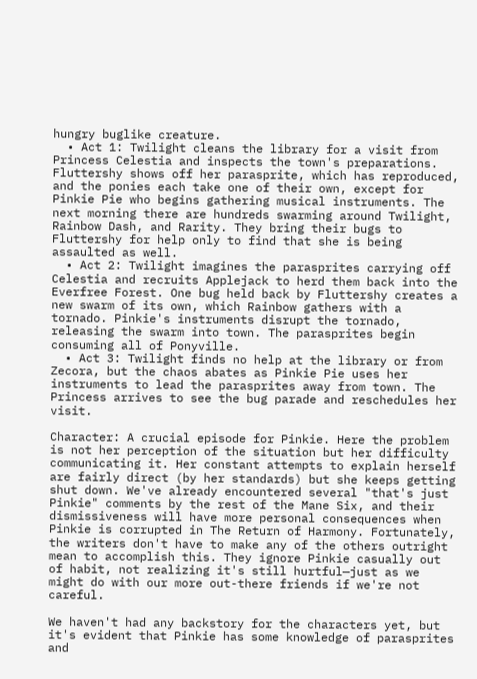hungry buglike creature.
  • Act 1: Twilight cleans the library for a visit from Princess Celestia and inspects the town's preparations. Fluttershy shows off her parasprite, which has reproduced, and the ponies each take one of their own, except for Pinkie Pie who begins gathering musical instruments. The next morning there are hundreds swarming around Twilight, Rainbow Dash, and Rarity. They bring their bugs to Fluttershy for help only to find that she is being assaulted as well.
  • Act 2: Twilight imagines the parasprites carrying off Celestia and recruits Applejack to herd them back into the Everfree Forest. One bug held back by Fluttershy creates a new swarm of its own, which Rainbow gathers with a tornado. Pinkie's instruments disrupt the tornado, releasing the swarm into town. The parasprites begin consuming all of Ponyville.
  • Act 3: Twilight finds no help at the library or from Zecora, but the chaos abates as Pinkie Pie uses her instruments to lead the parasprites away from town. The Princess arrives to see the bug parade and reschedules her visit.

Character: A crucial episode for Pinkie. Here the problem is not her perception of the situation but her difficulty communicating it. Her constant attempts to explain herself are fairly direct (by her standards) but she keeps getting shut down. We've already encountered several "that's just Pinkie" comments by the rest of the Mane Six, and their dismissiveness will have more personal consequences when Pinkie is corrupted in The Return of Harmony. Fortunately, the writers don't have to make any of the others outright mean to accomplish this. They ignore Pinkie casually out of habit, not realizing it's still hurtful—just as we might do with our more out-there friends if we're not careful.

We haven't had any backstory for the characters yet, but it's evident that Pinkie has some knowledge of parasprites and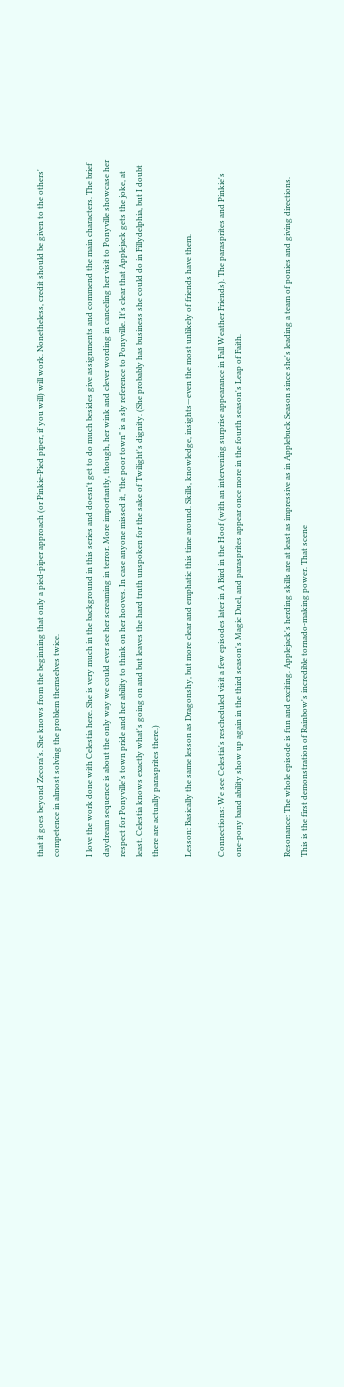that it goes beyond Zecora's. She knows from the beginning that only a pied-piper approach (or Pinkie-Pied piper, if you will) will work. Nonetheless, credit should be given to the others' competence in almost solving the problem themselves twice.

I love the work done with Celestia here. She is very much in the background in this series and doesn't get to do much besides give assignments and commend the main characters. The brief daydream sequence is about the only way we could ever see her screaming in terror. More importantly, though, her wink and clever wording in canceling her visit to Ponyville showcase her respect for Ponyville's town pride and her ability to think on her hooves. In case anyone missed it, "the poor town" is a sly reference to Ponyville. It's clear that Applejack gets the joke, at least. Celestia knows exactly what's going on and but leaves the hard truth unspoken for the sake of Twilight's dignity. (She probably has business she could do in Fillydelphia, but I doubt there are actually parasprites there.)

Lesson: Basically the same lesson as Dragonshy, but more clear and emphatic this time around. Skills, knowledge, insights—even the most unlikely of friends have them.

Connections: We see Celestia's rescheduled visit a few episodes later in A Bird in the Hoof (with an intervening surprise appearance in Fall Weather Friends). The parasprites and Pinkie's one-pony band ability show up again in the third season's Magic Duel, and parasprites appear once more in the fourth season's Leap of Faith.


Resonance: The whole episode is fun and exciting. Applejack's herding skills are at least as impressive as in Applebuck Season since she's leading a team of ponies and giving directions. This is the first demonstration of Rainbow's incredible tornado-making power. That scene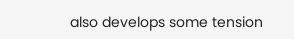also develops some tension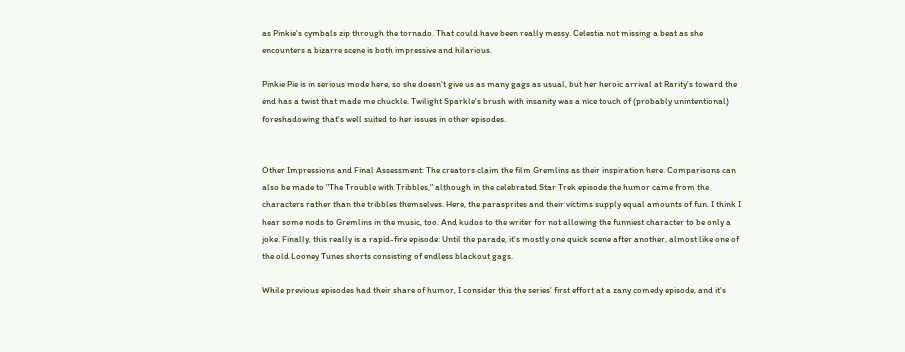as Pinkie's cymbals zip through the tornado. That could have been really messy. Celestia not missing a beat as she encounters a bizarre scene is both impressive and hilarious.

Pinkie Pie is in serious mode here, so she doesn't give us as many gags as usual, but her heroic arrival at Rarity's toward the end has a twist that made me chuckle. Twilight Sparkle's brush with insanity was a nice touch of (probably unintentional) foreshadowing that's well suited to her issues in other episodes.


Other Impressions and Final Assessment: The creators claim the film Gremlins as their inspiration here. Comparisons can also be made to "The Trouble with Tribbles," although in the celebrated Star Trek episode the humor came from the characters rather than the tribbles themselves. Here, the parasprites and their victims supply equal amounts of fun. I think I hear some nods to Gremlins in the music, too. And kudos to the writer for not allowing the funniest character to be only a joke. Finally, this really is a rapid-fire episode: Until the parade, it's mostly one quick scene after another, almost like one of the old Looney Tunes shorts consisting of endless blackout gags.

While previous episodes had their share of humor, I consider this the series' first effort at a zany comedy episode, and it's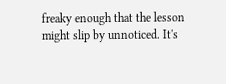freaky enough that the lesson might slip by unnoticed. It's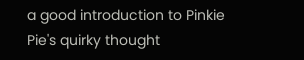a good introduction to Pinkie Pie's quirky thought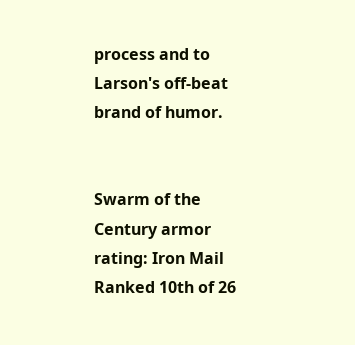process and to Larson's off-beat brand of humor.


Swarm of the Century armor rating: Iron Mail
Ranked 10th of 26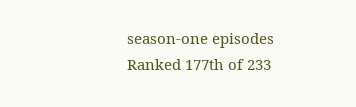season-one episodes
Ranked 177th of 233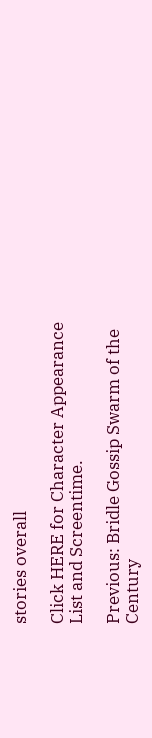stories overall

Click HERE for Character Appearance List and Screentime.

Previous: Bridle Gossip Swarm of the Century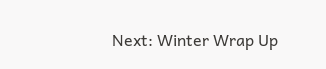Next: Winter Wrap Up